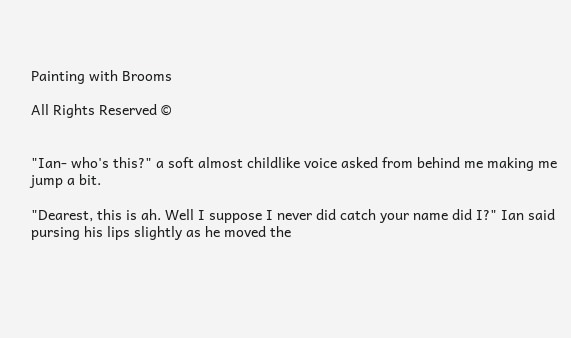Painting with Brooms

All Rights Reserved ©


"Ian- who's this?" a soft almost childlike voice asked from behind me making me jump a bit.

"Dearest, this is ah. Well I suppose I never did catch your name did I?" Ian said pursing his lips slightly as he moved the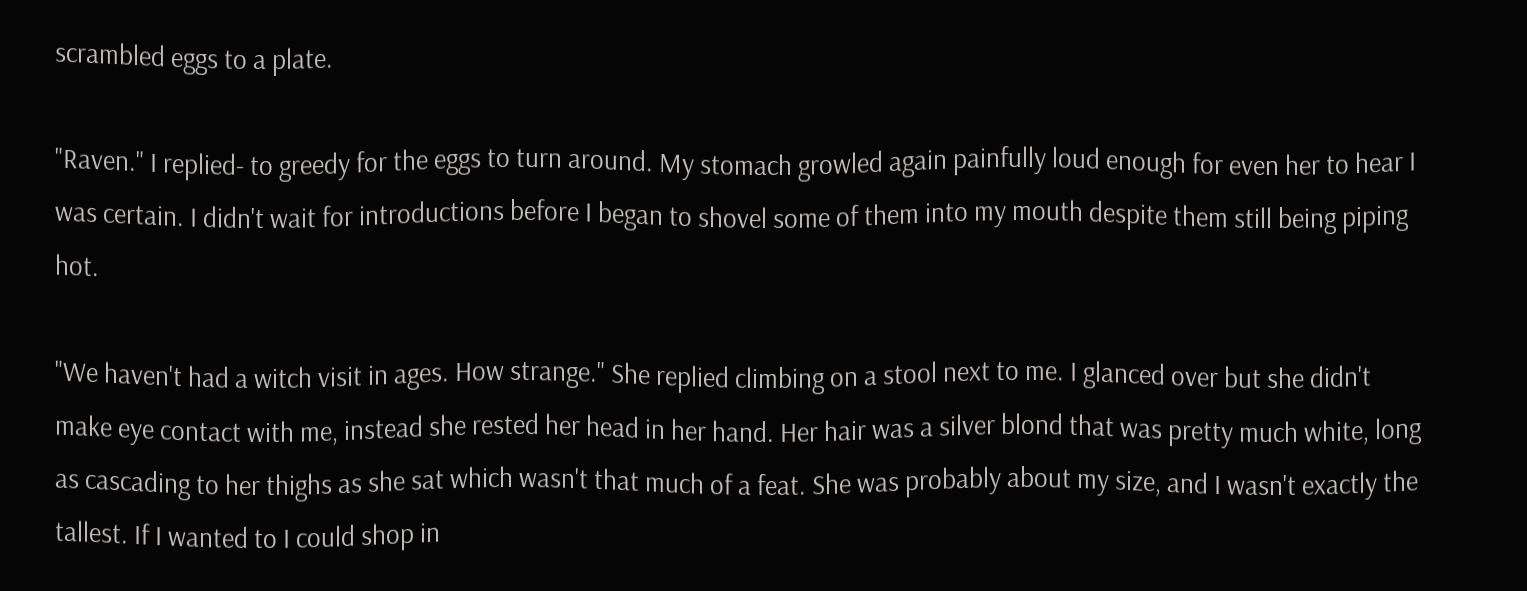scrambled eggs to a plate.

"Raven." I replied- to greedy for the eggs to turn around. My stomach growled again painfully loud enough for even her to hear I was certain. I didn't wait for introductions before I began to shovel some of them into my mouth despite them still being piping hot.

"We haven't had a witch visit in ages. How strange." She replied climbing on a stool next to me. I glanced over but she didn't make eye contact with me, instead she rested her head in her hand. Her hair was a silver blond that was pretty much white, long as cascading to her thighs as she sat which wasn't that much of a feat. She was probably about my size, and I wasn't exactly the tallest. If I wanted to I could shop in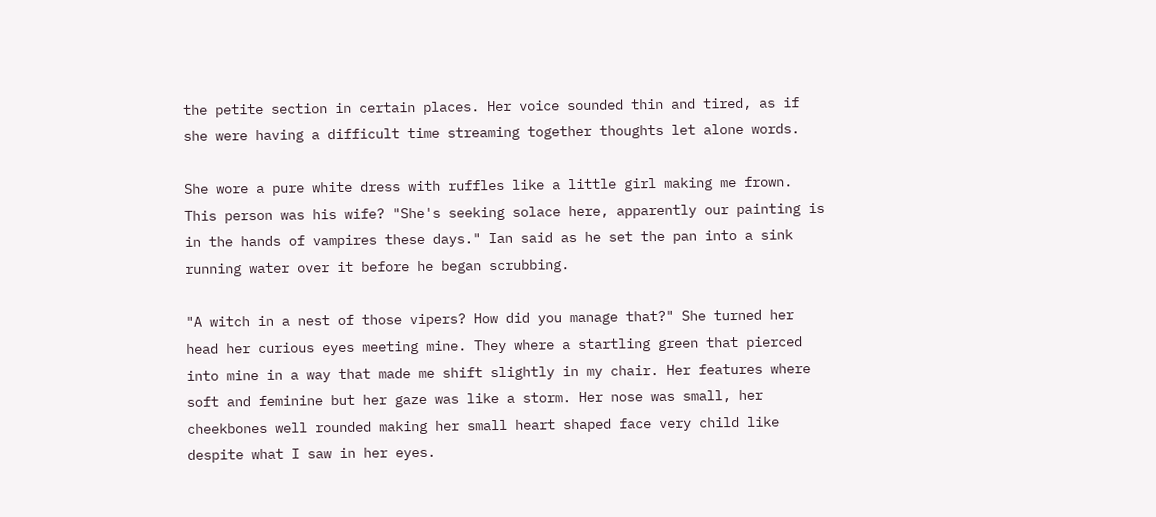the petite section in certain places. Her voice sounded thin and tired, as if she were having a difficult time streaming together thoughts let alone words.

She wore a pure white dress with ruffles like a little girl making me frown. This person was his wife? "She's seeking solace here, apparently our painting is in the hands of vampires these days." Ian said as he set the pan into a sink running water over it before he began scrubbing.

"A witch in a nest of those vipers? How did you manage that?" She turned her head her curious eyes meeting mine. They where a startling green that pierced into mine in a way that made me shift slightly in my chair. Her features where soft and feminine but her gaze was like a storm. Her nose was small, her cheekbones well rounded making her small heart shaped face very child like despite what I saw in her eyes.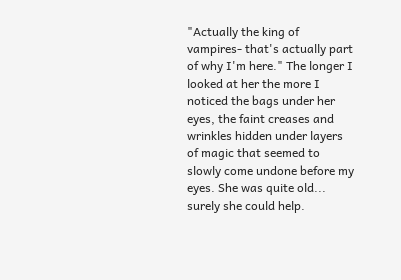"Actually the king of vampires- that's actually part of why I'm here." The longer I looked at her the more I noticed the bags under her eyes, the faint creases and wrinkles hidden under layers of magic that seemed to slowly come undone before my eyes. She was quite old... surely she could help.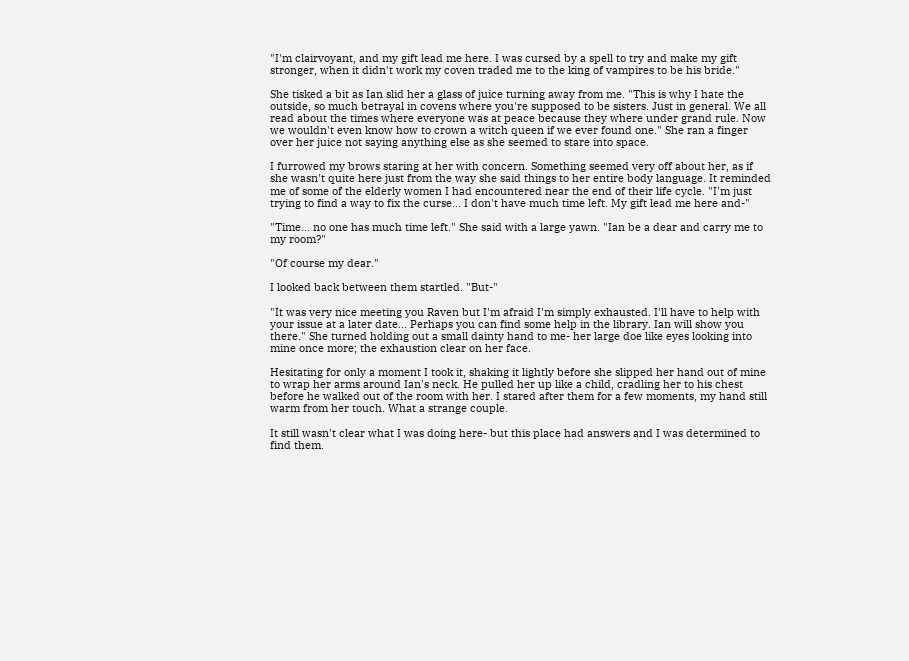"I'm clairvoyant, and my gift lead me here. I was cursed by a spell to try and make my gift stronger, when it didn't work my coven traded me to the king of vampires to be his bride."

She tisked a bit as Ian slid her a glass of juice turning away from me. "This is why I hate the outside, so much betrayal in covens where you're supposed to be sisters. Just in general. We all read about the times where everyone was at peace because they where under grand rule. Now we wouldn't even know how to crown a witch queen if we ever found one." She ran a finger over her juice not saying anything else as she seemed to stare into space.

I furrowed my brows staring at her with concern. Something seemed very off about her, as if she wasn't quite here just from the way she said things to her entire body language. It reminded me of some of the elderly women I had encountered near the end of their life cycle. "I'm just trying to find a way to fix the curse... I don't have much time left. My gift lead me here and-"

"Time... no one has much time left." She said with a large yawn. "Ian be a dear and carry me to my room?"

"Of course my dear."

I looked back between them startled. "But-"

"It was very nice meeting you Raven but I'm afraid I'm simply exhausted. I'll have to help with your issue at a later date... Perhaps you can find some help in the library. Ian will show you there." She turned holding out a small dainty hand to me- her large doe like eyes looking into mine once more; the exhaustion clear on her face.

Hesitating for only a moment I took it, shaking it lightly before she slipped her hand out of mine to wrap her arms around Ian's neck. He pulled her up like a child, cradling her to his chest before he walked out of the room with her. I stared after them for a few moments, my hand still warm from her touch. What a strange couple.

It still wasn't clear what I was doing here- but this place had answers and I was determined to find them.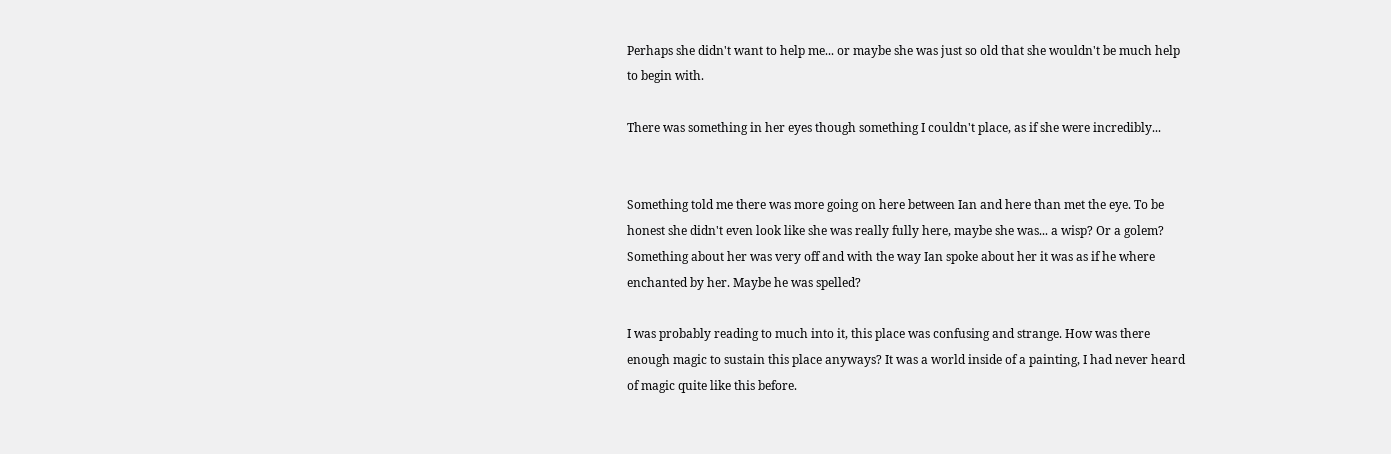Perhaps she didn't want to help me... or maybe she was just so old that she wouldn't be much help to begin with.

There was something in her eyes though something I couldn't place, as if she were incredibly...


Something told me there was more going on here between Ian and here than met the eye. To be honest she didn't even look like she was really fully here, maybe she was... a wisp? Or a golem? Something about her was very off and with the way Ian spoke about her it was as if he where enchanted by her. Maybe he was spelled?

I was probably reading to much into it, this place was confusing and strange. How was there enough magic to sustain this place anyways? It was a world inside of a painting, I had never heard of magic quite like this before.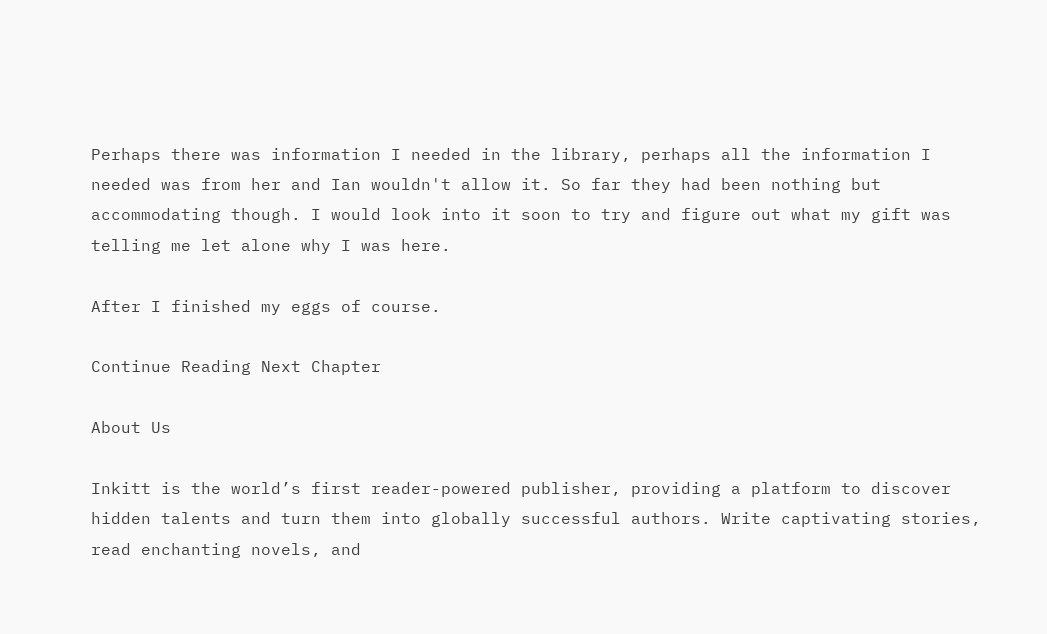Perhaps there was information I needed in the library, perhaps all the information I needed was from her and Ian wouldn't allow it. So far they had been nothing but accommodating though. I would look into it soon to try and figure out what my gift was telling me let alone why I was here.

After I finished my eggs of course.

Continue Reading Next Chapter

About Us

Inkitt is the world’s first reader-powered publisher, providing a platform to discover hidden talents and turn them into globally successful authors. Write captivating stories, read enchanting novels, and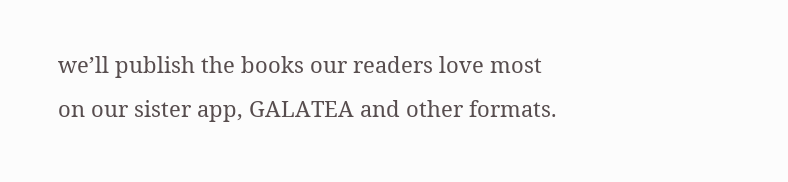we’ll publish the books our readers love most on our sister app, GALATEA and other formats.